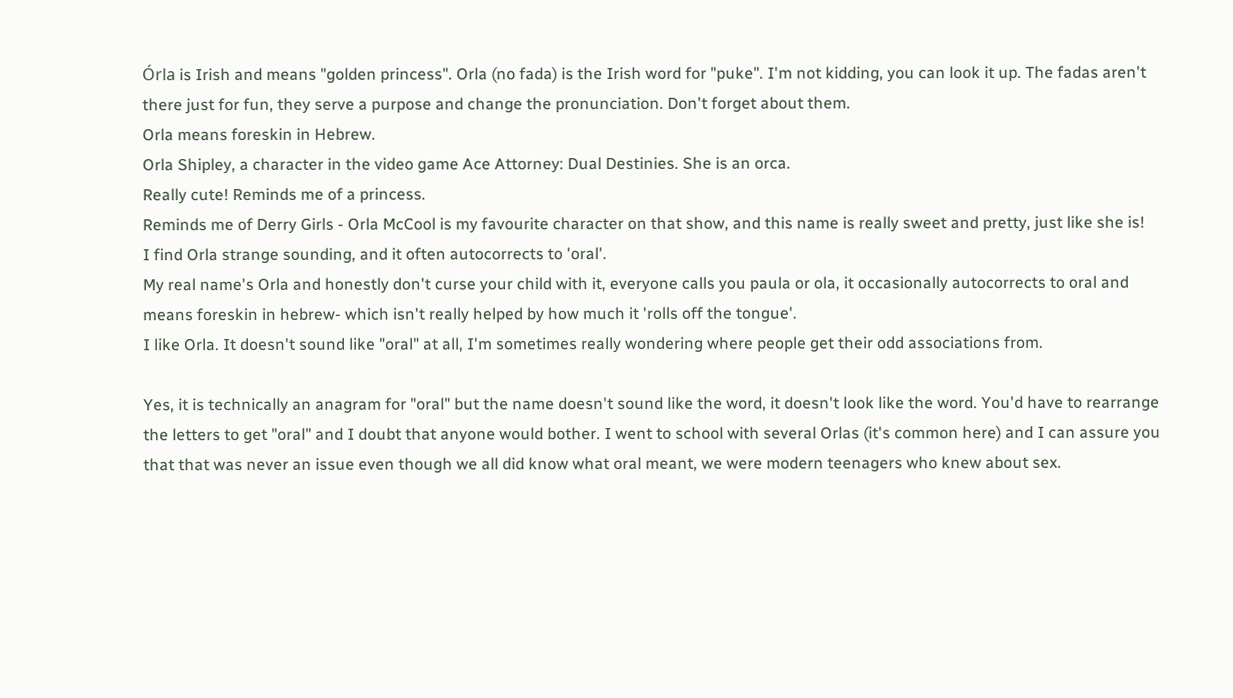Órla is Irish and means "golden princess". Orla (no fada) is the Irish word for "puke". I'm not kidding, you can look it up. The fadas aren't there just for fun, they serve a purpose and change the pronunciation. Don't forget about them.
Orla means foreskin in Hebrew.
Orla Shipley, a character in the video game Ace Attorney: Dual Destinies. She is an orca.
Really cute! Reminds me of a princess.
Reminds me of Derry Girls - Orla McCool is my favourite character on that show, and this name is really sweet and pretty, just like she is!
I find Orla strange sounding, and it often autocorrects to 'oral'.
My real name's Orla and honestly don't curse your child with it, everyone calls you paula or ola, it occasionally autocorrects to oral and means foreskin in hebrew- which isn't really helped by how much it 'rolls off the tongue'.
I like Orla. It doesn't sound like "oral" at all, I'm sometimes really wondering where people get their odd associations from.

Yes, it is technically an anagram for "oral" but the name doesn't sound like the word, it doesn't look like the word. You'd have to rearrange the letters to get "oral" and I doubt that anyone would bother. I went to school with several Orlas (it's common here) and I can assure you that that was never an issue even though we all did know what oral meant, we were modern teenagers who knew about sex.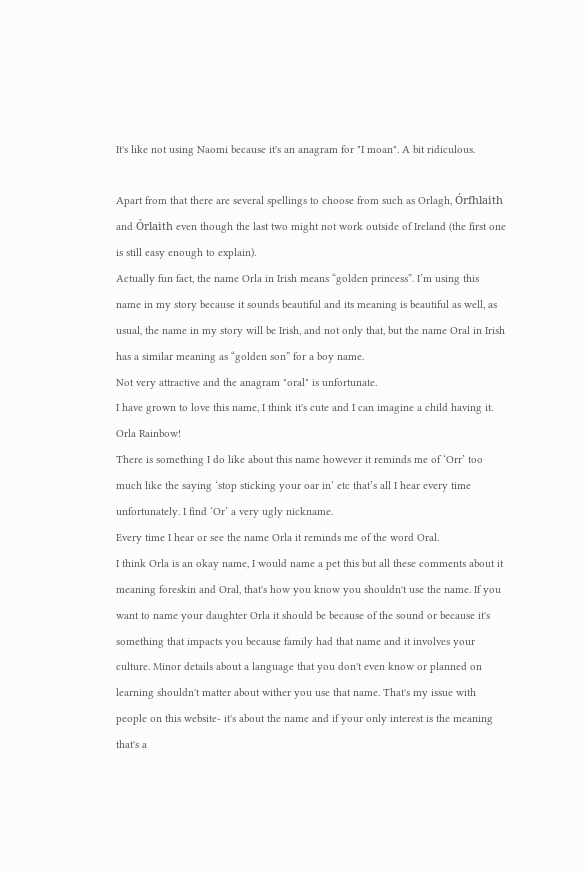It's like not using Naomi because it's an anagram for "I moan". A bit ridiculous.

Apart from that there are several spellings to choose from such as Orlagh, Órfhlaith and Órlaith even though the last two might not work outside of Ireland (the first one is still easy enough to explain).
Actually fun fact, the name Orla in Irish means “golden princess”. I’m using this name in my story because it sounds beautiful and its meaning is beautiful as well, as usual, the name in my story will be Irish, and not only that, but the name Oral in Irish has a similar meaning as “golden son” for a boy name.
Not very attractive and the anagram "oral" is unfortunate.
I have grown to love this name, I think it's cute and I can imagine a child having it. Orla Rainbow!
There is something I do like about this name however it reminds me of ‘Orr’ too much like the saying ‘stop sticking your oar in’ etc that’s all I hear every time unfortunately. I find ‘Or’ a very ugly nickname.
Every time I hear or see the name Orla it reminds me of the word Oral.
I think Orla is an okay name, I would name a pet this but all these comments about it meaning foreskin and Oral, that's how you know you shouldn't use the name. If you want to name your daughter Orla it should be because of the sound or because it's something that impacts you because family had that name and it involves your culture. Minor details about a language that you don't even know or planned on learning shouldn't matter about wither you use that name. That's my issue with people on this website- it's about the name and if your only interest is the meaning that's a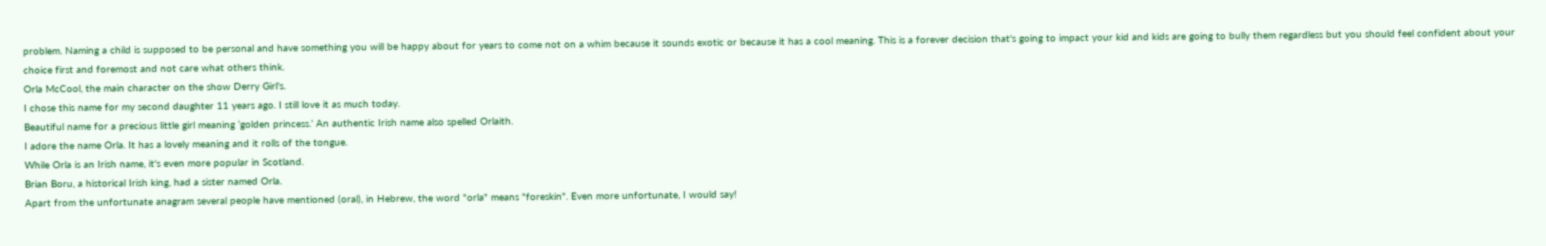problem. Naming a child is supposed to be personal and have something you will be happy about for years to come not on a whim because it sounds exotic or because it has a cool meaning. This is a forever decision that's going to impact your kid and kids are going to bully them regardless but you should feel confident about your choice first and foremost and not care what others think.
Orla McCool, the main character on the show Derry Girl's.
I chose this name for my second daughter 11 years ago. I still love it as much today.
Beautiful name for a precious little girl meaning ‘golden princess.’ An authentic Irish name also spelled Orlaith.
I adore the name Orla. It has a lovely meaning and it rolls of the tongue.
While Orla is an Irish name, it's even more popular in Scotland.
Brian Boru, a historical Irish king, had a sister named Orla.
Apart from the unfortunate anagram several people have mentioned (oral), in Hebrew, the word "orla" means "foreskin". Even more unfortunate, I would say!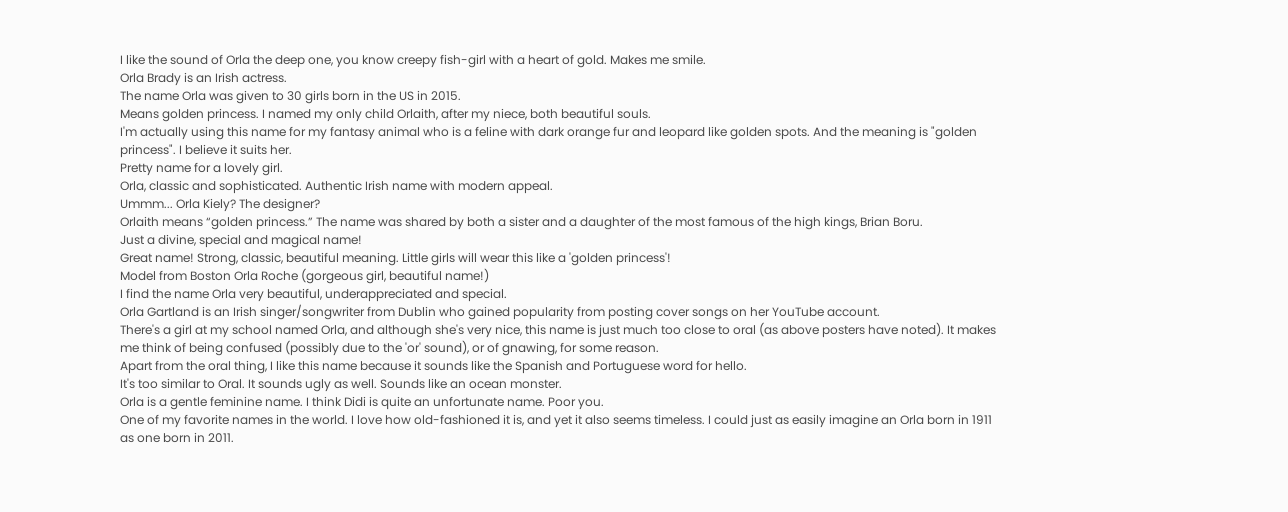I like the sound of Orla the deep one, you know creepy fish-girl with a heart of gold. Makes me smile.
Orla Brady is an Irish actress.
The name Orla was given to 30 girls born in the US in 2015.
Means golden princess. I named my only child Orlaith, after my niece, both beautiful souls.
I'm actually using this name for my fantasy animal who is a feline with dark orange fur and leopard like golden spots. And the meaning is "golden princess". I believe it suits her.
Pretty name for a lovely girl.
Orla, classic and sophisticated. Authentic Irish name with modern appeal.
Ummm... Orla Kiely? The designer?
Orlaith means “golden princess.” The name was shared by both a sister and a daughter of the most famous of the high kings, Brian Boru.
Just a divine, special and magical name!
Great name! Strong, classic, beautiful meaning. Little girls will wear this like a 'golden princess'!
Model from Boston Orla Roche (gorgeous girl, beautiful name!)
I find the name Orla very beautiful, underappreciated and special.
Orla Gartland is an Irish singer/songwriter from Dublin who gained popularity from posting cover songs on her YouTube account.
There's a girl at my school named Orla, and although she's very nice, this name is just much too close to oral (as above posters have noted). It makes me think of being confused (possibly due to the 'or' sound), or of gnawing, for some reason.
Apart from the oral thing, I like this name because it sounds like the Spanish and Portuguese word for hello.
It's too similar to Oral. It sounds ugly as well. Sounds like an ocean monster.
Orla is a gentle feminine name. I think Didi is quite an unfortunate name. Poor you.
One of my favorite names in the world. I love how old-fashioned it is, and yet it also seems timeless. I could just as easily imagine an Orla born in 1911 as one born in 2011.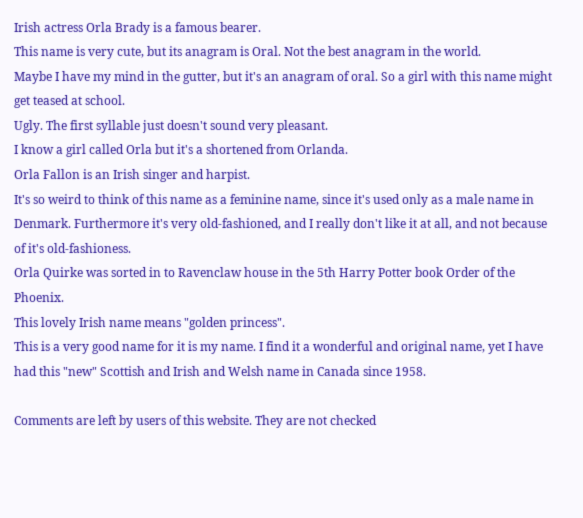Irish actress Orla Brady is a famous bearer.
This name is very cute, but its anagram is Oral. Not the best anagram in the world.
Maybe I have my mind in the gutter, but it's an anagram of oral. So a girl with this name might get teased at school.
Ugly. The first syllable just doesn't sound very pleasant.
I know a girl called Orla but it's a shortened from Orlanda.
Orla Fallon is an Irish singer and harpist.
It's so weird to think of this name as a feminine name, since it's used only as a male name in Denmark. Furthermore it's very old-fashioned, and I really don't like it at all, and not because of it's old-fashioness.
Orla Quirke was sorted in to Ravenclaw house in the 5th Harry Potter book Order of the Phoenix.
This lovely Irish name means "golden princess".
This is a very good name for it is my name. I find it a wonderful and original name, yet I have had this "new" Scottish and Irish and Welsh name in Canada since 1958.

Comments are left by users of this website. They are not checked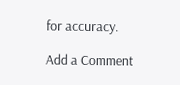for accuracy.

Add a Comment